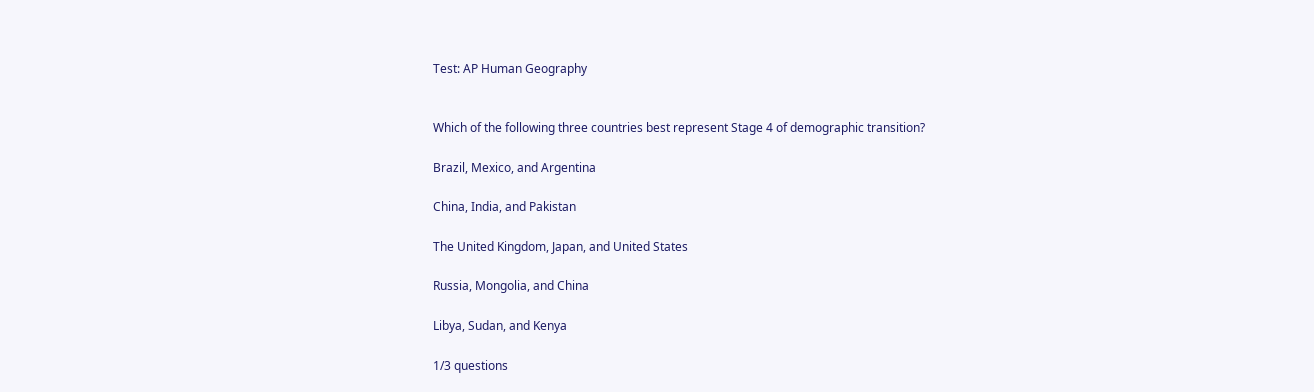Test: AP Human Geography


Which of the following three countries best represent Stage 4 of demographic transition?

Brazil, Mexico, and Argentina

China, India, and Pakistan

The United Kingdom, Japan, and United States

Russia, Mongolia, and China

Libya, Sudan, and Kenya

1/3 questions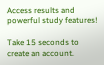Access results and powerful study features!

Take 15 seconds to create an account.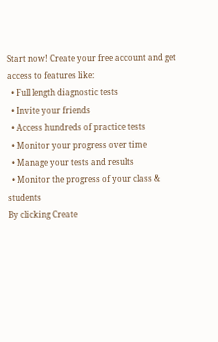Start now! Create your free account and get access to features like:
  • Full length diagnostic tests
  • Invite your friends
  • Access hundreds of practice tests
  • Monitor your progress over time
  • Manage your tests and results
  • Monitor the progress of your class & students
By clicking Create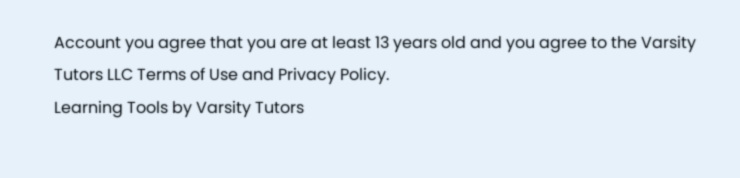Account you agree that you are at least 13 years old and you agree to the Varsity Tutors LLC Terms of Use and Privacy Policy.
Learning Tools by Varsity Tutors